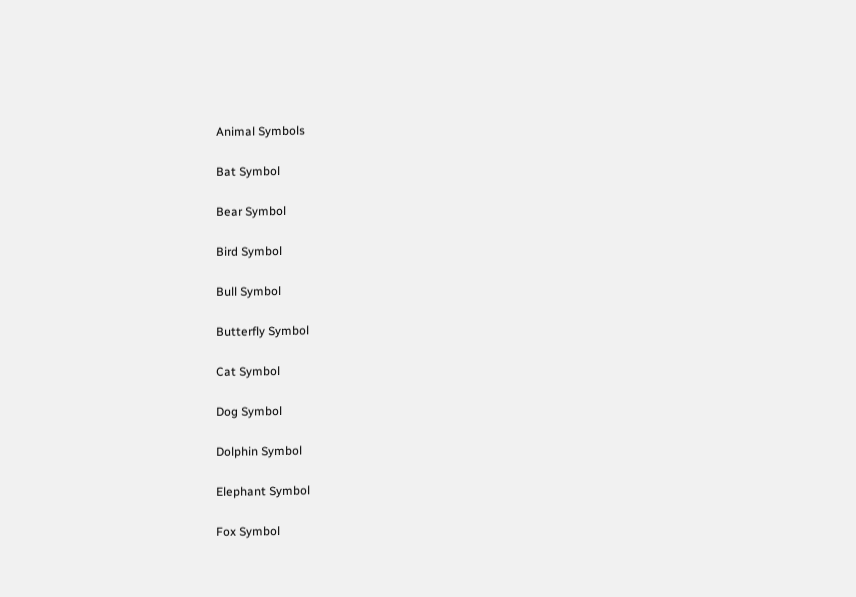Animal Symbols

Bat Symbol

Bear Symbol

Bird Symbol

Bull Symbol

Butterfly Symbol

Cat Symbol

Dog Symbol

Dolphin Symbol

Elephant Symbol

Fox Symbol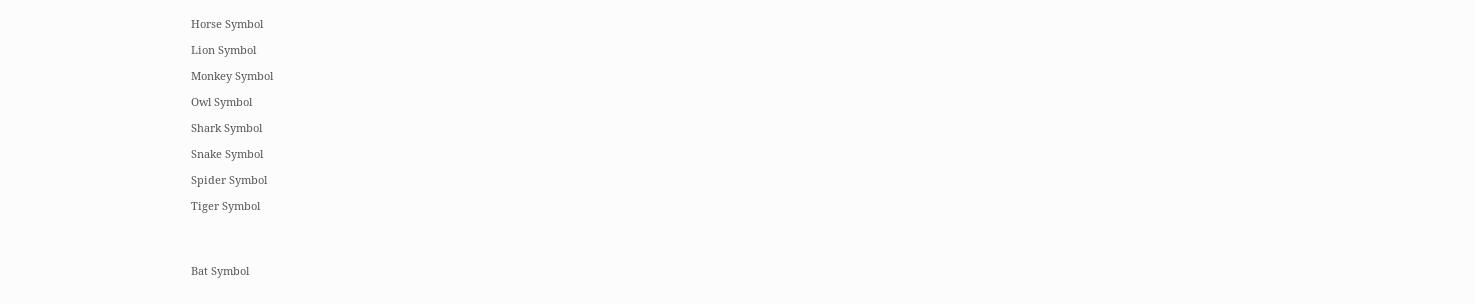Horse Symbol

Lion Symbol

Monkey Symbol

Owl Symbol

Shark Symbol

Snake Symbol

Spider Symbol

Tiger Symbol




Bat Symbol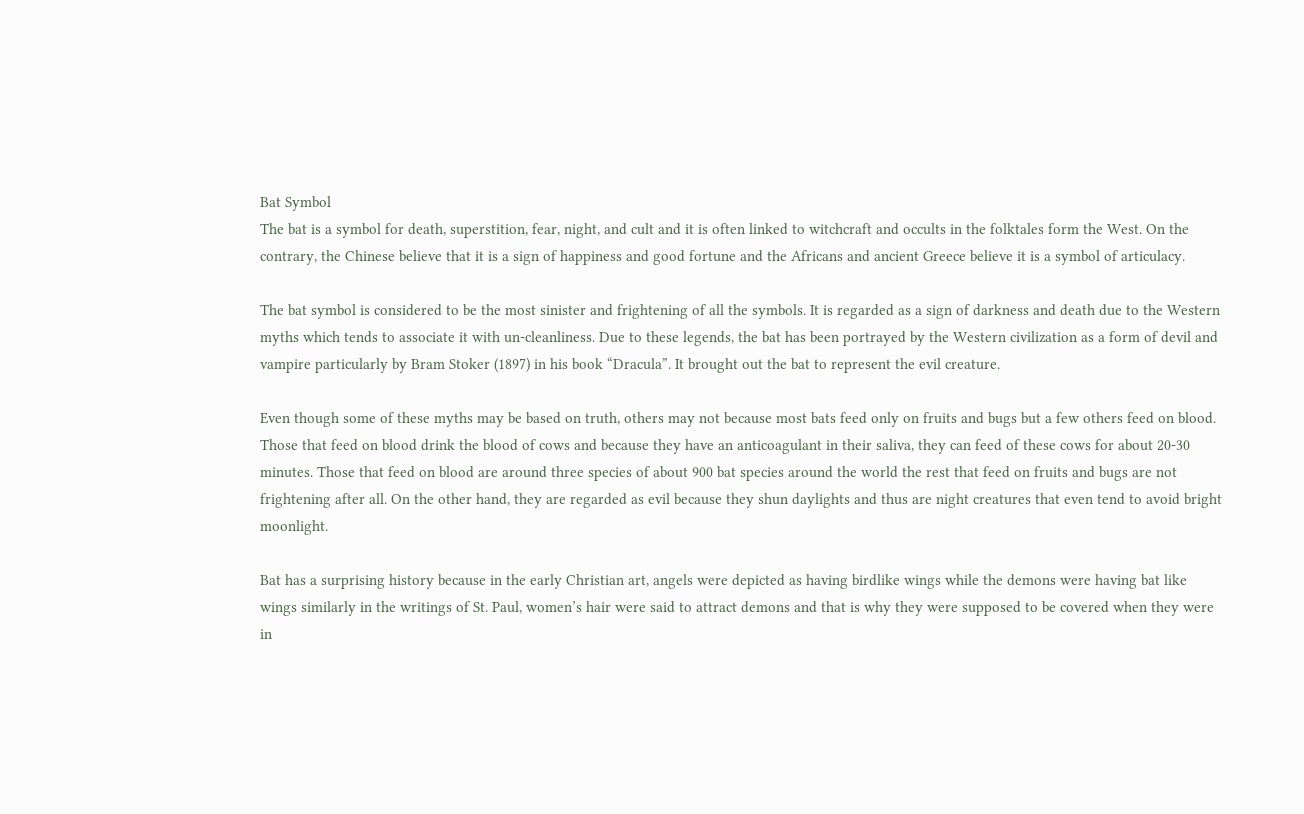Bat Symbol
The bat is a symbol for death, superstition, fear, night, and cult and it is often linked to witchcraft and occults in the folktales form the West. On the contrary, the Chinese believe that it is a sign of happiness and good fortune and the Africans and ancient Greece believe it is a symbol of articulacy.

The bat symbol is considered to be the most sinister and frightening of all the symbols. It is regarded as a sign of darkness and death due to the Western myths which tends to associate it with un-cleanliness. Due to these legends, the bat has been portrayed by the Western civilization as a form of devil and vampire particularly by Bram Stoker (1897) in his book “Dracula”. It brought out the bat to represent the evil creature.

Even though some of these myths may be based on truth, others may not because most bats feed only on fruits and bugs but a few others feed on blood. Those that feed on blood drink the blood of cows and because they have an anticoagulant in their saliva, they can feed of these cows for about 20-30 minutes. Those that feed on blood are around three species of about 900 bat species around the world the rest that feed on fruits and bugs are not frightening after all. On the other hand, they are regarded as evil because they shun daylights and thus are night creatures that even tend to avoid bright moonlight.

Bat has a surprising history because in the early Christian art, angels were depicted as having birdlike wings while the demons were having bat like wings similarly in the writings of St. Paul, women’s hair were said to attract demons and that is why they were supposed to be covered when they were in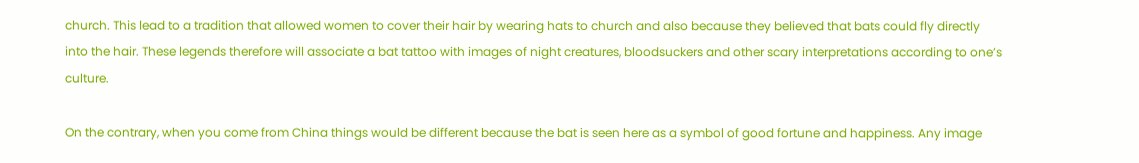church. This lead to a tradition that allowed women to cover their hair by wearing hats to church and also because they believed that bats could fly directly into the hair. These legends therefore will associate a bat tattoo with images of night creatures, bloodsuckers and other scary interpretations according to one’s culture.

On the contrary, when you come from China things would be different because the bat is seen here as a symbol of good fortune and happiness. Any image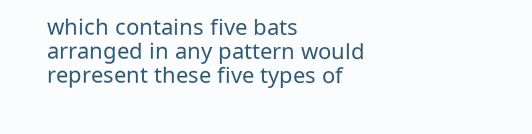which contains five bats arranged in any pattern would represent these five types of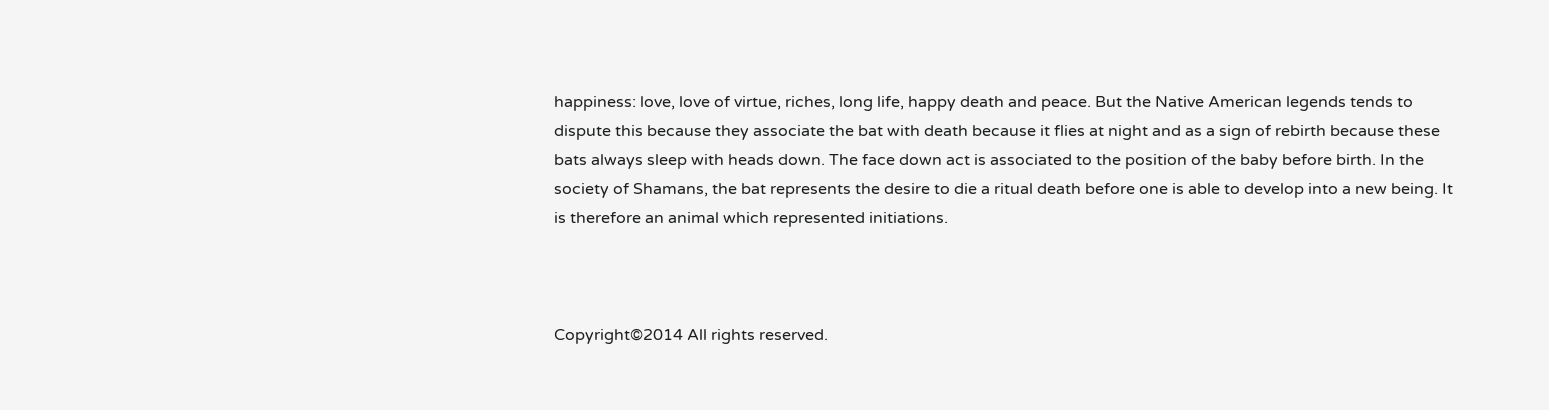happiness: love, love of virtue, riches, long life, happy death and peace. But the Native American legends tends to dispute this because they associate the bat with death because it flies at night and as a sign of rebirth because these bats always sleep with heads down. The face down act is associated to the position of the baby before birth. In the society of Shamans, the bat represents the desire to die a ritual death before one is able to develop into a new being. It is therefore an animal which represented initiations.



Copyright©2014 All rights reserved.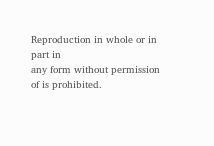Reproduction in whole or in part in
any form without permission of is prohibited.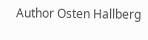Author Osten Hallberg